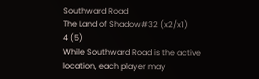Southward Road
The Land of Shadow#32 (x2/x1)
4 (5)
While Southward Road is the active location, each player may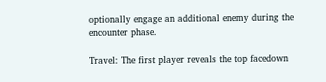optionally engage an additional enemy during the encounter phase.

Travel: The first player reveals the top facedown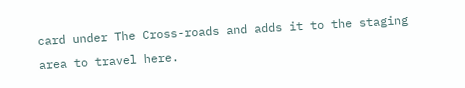card under The Cross-roads and adds it to the staging area to travel here.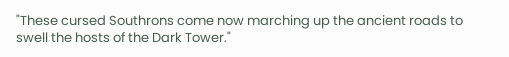"These cursed Southrons come now marching up the ancient roads to swell the hosts of the Dark Tower."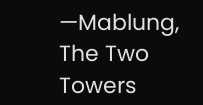—Mablung, The Two Towers